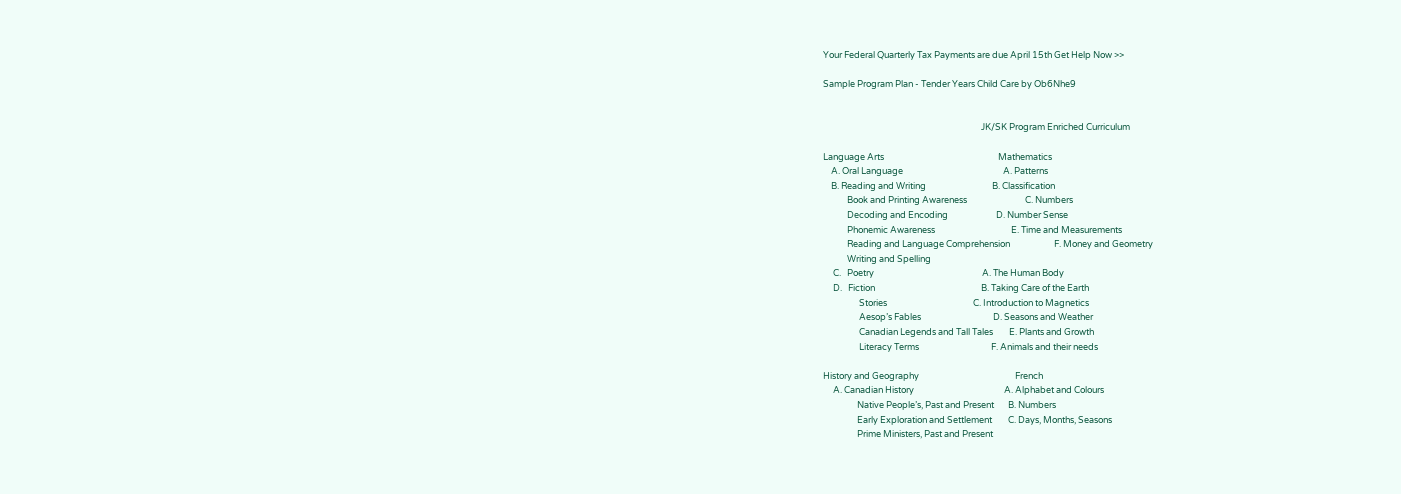Your Federal Quarterly Tax Payments are due April 15th Get Help Now >>

Sample Program Plan - Tender Years Child Care by Ob6Nhe9


                                                                               JK/SK Program Enriched Curriculum

Language Arts                                                         Mathematics
    A. Oral Language                                                  A. Patterns
    B. Reading and Writing                                 B. Classification
            Book and Printing Awareness                             C. Numbers
            Decoding and Encoding                        D. Number Sense
            Phonemic Awareness                                      E. Time and Measurements
            Reading and Language Comprehension                      F. Money and Geometry
            Writing and Spelling
     C.   Poetry                                                      A. The Human Body
     D.   Fiction                                                     B. Taking Care of the Earth
                  Stories                                           C. Introduction to Magnetics
                  Aesop’s Fables                                    D. Seasons and Weather
                  Canadian Legends and Tall Tales        E. Plants and Growth
                  Literacy Terms                                    F. Animals and their needs

History and Geography                                                French
     A. Canadian History                                             A. Alphabet and Colours
                 Native People’s, Past and Present       B. Numbers
                 Early Exploration and Settlement        C. Days, Months, Seasons
                 Prime Ministers, Past and Present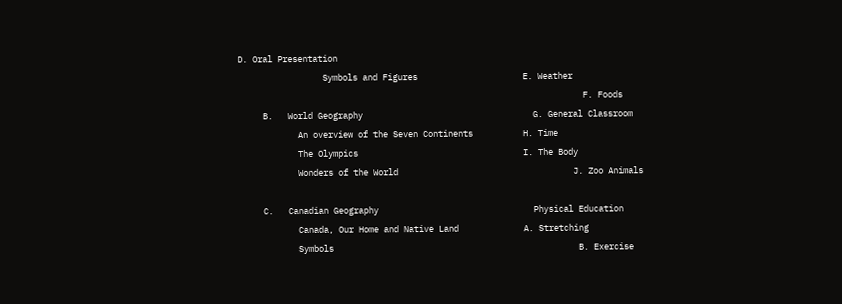D. Oral Presentation
                 Symbols and Figures                     E. Weather
                                                                     F. Foods
     B.   World Geography                                  G. General Classroom
            An overview of the Seven Continents          H. Time
            The Olympics                                 I. The Body
            Wonders of the World                                   J. Zoo Animals

     C.   Canadian Geography                               Physical Education
            Canada, Our Home and Native Land             A. Stretching
            Symbols                                                 B. Exercise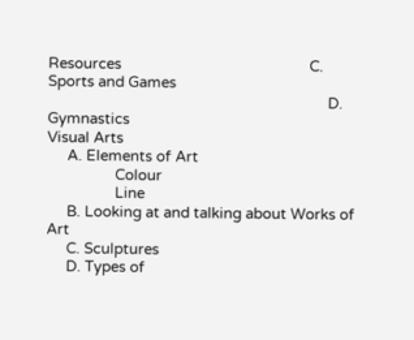Resources                                               C. Sports and Games
                                                                      D. Gymnastics
Visual Arts
     A. Elements of Art
                 Colour
                 Line
     B. Looking at and talking about Works of Art
     C. Sculptures
     D. Types of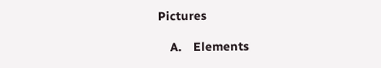Pictures

    A.    Elements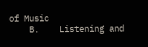of Music
    B.    Listening and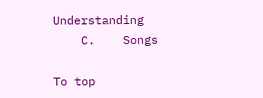Understanding
    C.    Songs

To top